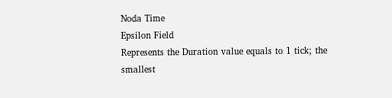Noda Time
Epsilon Field
Represents the Duration value equals to 1 tick; the smallest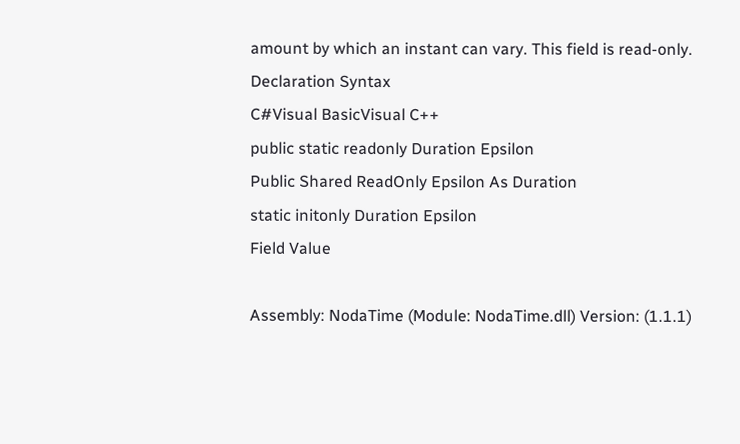amount by which an instant can vary. This field is read-only.
Declaration Syntax
C#Visual BasicVisual C++
public static readonly Duration Epsilon
Public Shared ReadOnly Epsilon As Duration
static initonly Duration Epsilon
Field Value

Assembly: NodaTime (Module: NodaTime.dll) Version: (1.1.1)